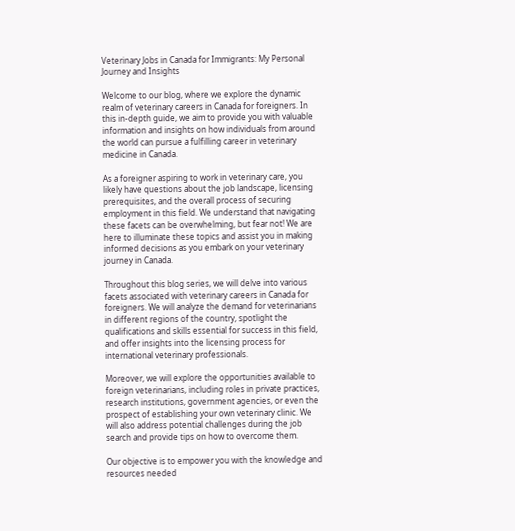Veterinary Jobs in Canada for Immigrants: My Personal Journey and Insights

Welcome to our blog, where we explore the dynamic realm of veterinary careers in Canada for foreigners. In this in-depth guide, we aim to provide you with valuable information and insights on how individuals from around the world can pursue a fulfilling career in veterinary medicine in Canada.

As a foreigner aspiring to work in veterinary care, you likely have questions about the job landscape, licensing prerequisites, and the overall process of securing employment in this field. We understand that navigating these facets can be overwhelming, but fear not! We are here to illuminate these topics and assist you in making informed decisions as you embark on your veterinary journey in Canada.

Throughout this blog series, we will delve into various facets associated with veterinary careers in Canada for foreigners. We will analyze the demand for veterinarians in different regions of the country, spotlight the qualifications and skills essential for success in this field, and offer insights into the licensing process for international veterinary professionals.

Moreover, we will explore the opportunities available to foreign veterinarians, including roles in private practices, research institutions, government agencies, or even the prospect of establishing your own veterinary clinic. We will also address potential challenges during the job search and provide tips on how to overcome them.

Our objective is to empower you with the knowledge and resources needed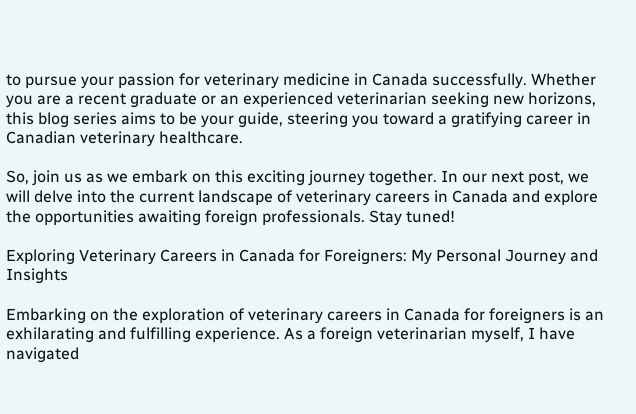to pursue your passion for veterinary medicine in Canada successfully. Whether you are a recent graduate or an experienced veterinarian seeking new horizons, this blog series aims to be your guide, steering you toward a gratifying career in Canadian veterinary healthcare.

So, join us as we embark on this exciting journey together. In our next post, we will delve into the current landscape of veterinary careers in Canada and explore the opportunities awaiting foreign professionals. Stay tuned!

Exploring Veterinary Careers in Canada for Foreigners: My Personal Journey and Insights

Embarking on the exploration of veterinary careers in Canada for foreigners is an exhilarating and fulfilling experience. As a foreign veterinarian myself, I have navigated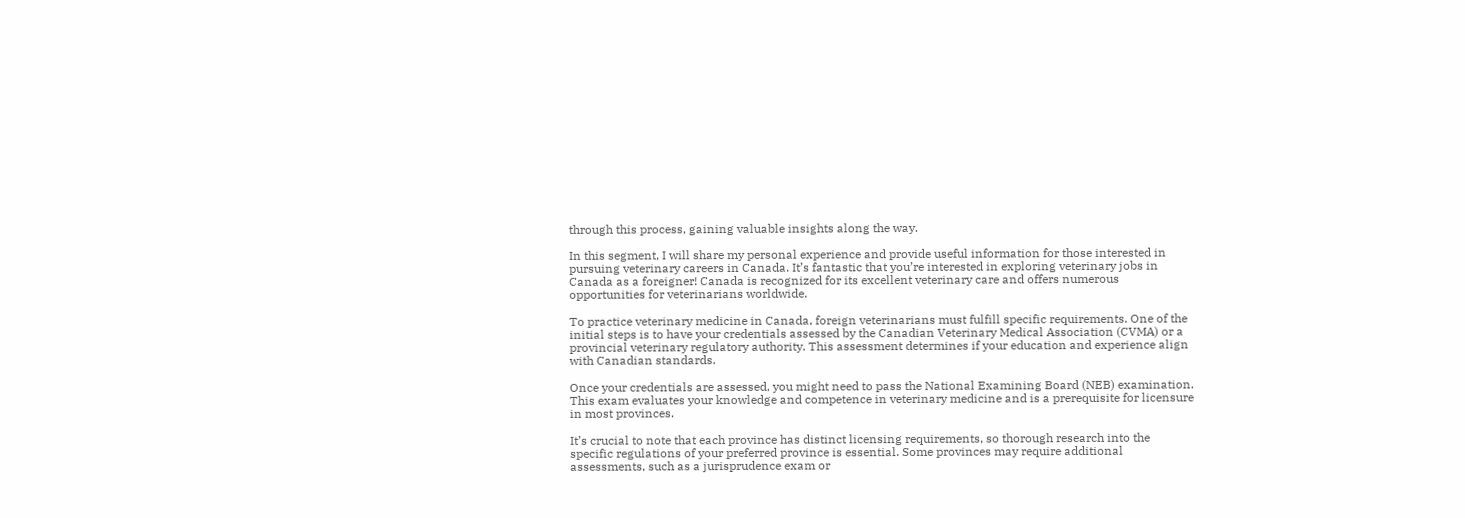through this process, gaining valuable insights along the way.

In this segment, I will share my personal experience and provide useful information for those interested in pursuing veterinary careers in Canada. It’s fantastic that you’re interested in exploring veterinary jobs in Canada as a foreigner! Canada is recognized for its excellent veterinary care and offers numerous opportunities for veterinarians worldwide.

To practice veterinary medicine in Canada, foreign veterinarians must fulfill specific requirements. One of the initial steps is to have your credentials assessed by the Canadian Veterinary Medical Association (CVMA) or a provincial veterinary regulatory authority. This assessment determines if your education and experience align with Canadian standards.

Once your credentials are assessed, you might need to pass the National Examining Board (NEB) examination. This exam evaluates your knowledge and competence in veterinary medicine and is a prerequisite for licensure in most provinces.

It’s crucial to note that each province has distinct licensing requirements, so thorough research into the specific regulations of your preferred province is essential. Some provinces may require additional assessments, such as a jurisprudence exam or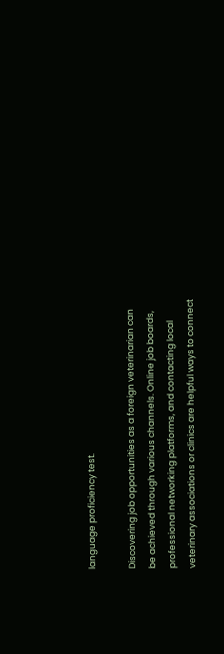language proficiency test.

Discovering job opportunities as a foreign veterinarian can be achieved through various channels. Online job boards, professional networking platforms, and contacting local veterinary associations or clinics are helpful ways to connect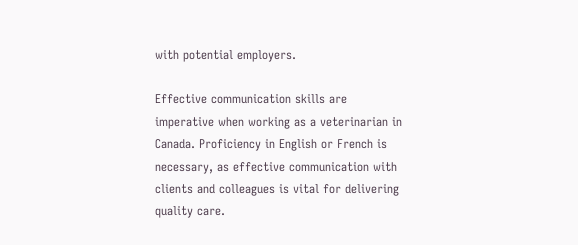with potential employers.

Effective communication skills are imperative when working as a veterinarian in Canada. Proficiency in English or French is necessary, as effective communication with clients and colleagues is vital for delivering quality care.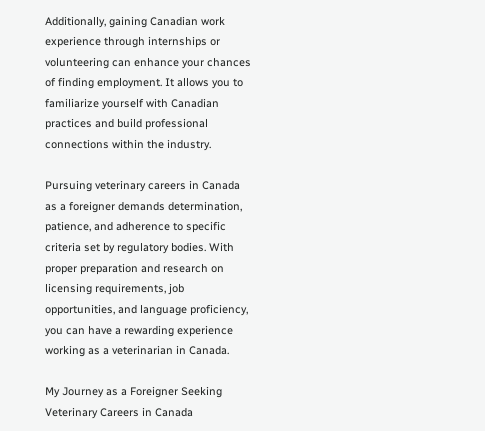Additionally, gaining Canadian work experience through internships or volunteering can enhance your chances of finding employment. It allows you to familiarize yourself with Canadian practices and build professional connections within the industry.

Pursuing veterinary careers in Canada as a foreigner demands determination, patience, and adherence to specific criteria set by regulatory bodies. With proper preparation and research on licensing requirements, job opportunities, and language proficiency, you can have a rewarding experience working as a veterinarian in Canada.

My Journey as a Foreigner Seeking Veterinary Careers in Canada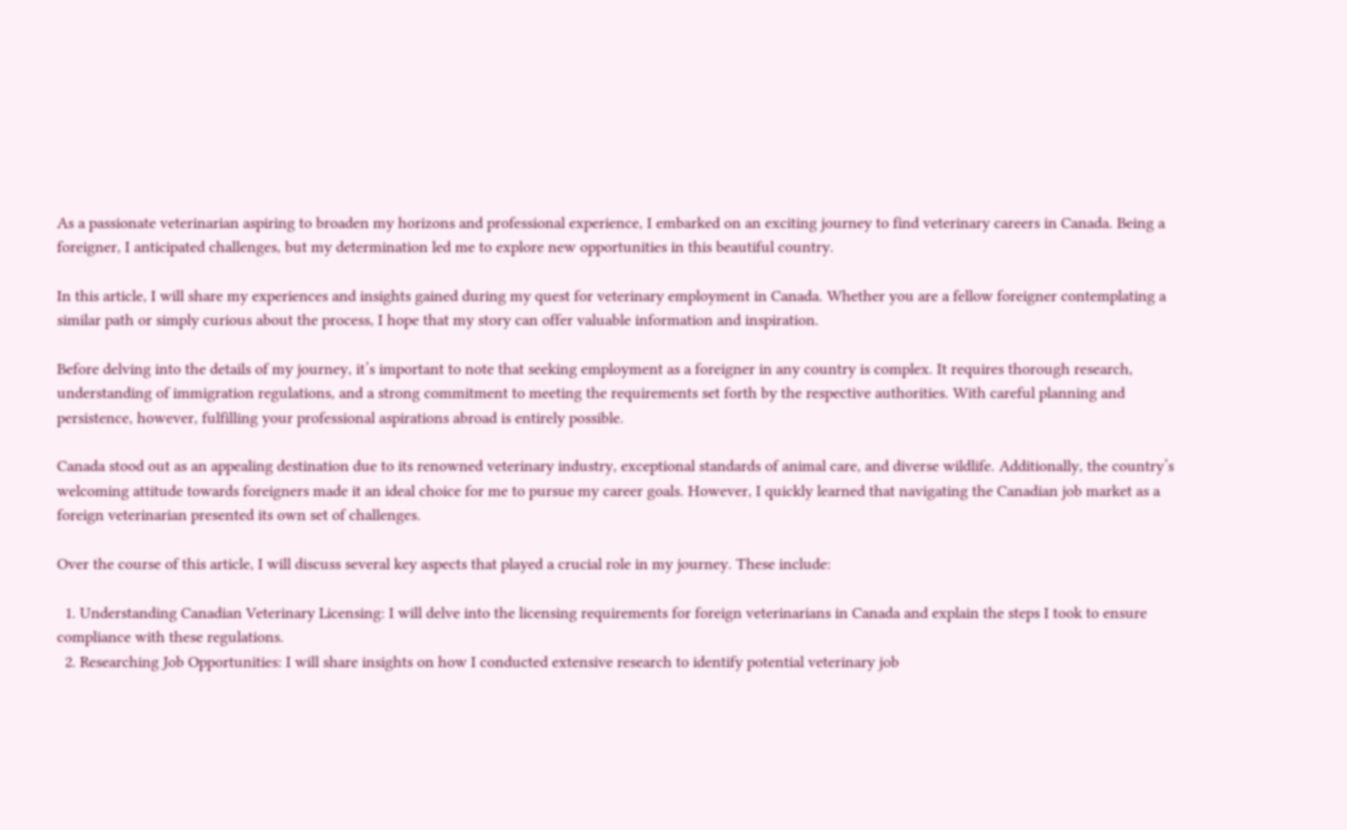As a passionate veterinarian aspiring to broaden my horizons and professional experience, I embarked on an exciting journey to find veterinary careers in Canada. Being a foreigner, I anticipated challenges, but my determination led me to explore new opportunities in this beautiful country.

In this article, I will share my experiences and insights gained during my quest for veterinary employment in Canada. Whether you are a fellow foreigner contemplating a similar path or simply curious about the process, I hope that my story can offer valuable information and inspiration.

Before delving into the details of my journey, it’s important to note that seeking employment as a foreigner in any country is complex. It requires thorough research, understanding of immigration regulations, and a strong commitment to meeting the requirements set forth by the respective authorities. With careful planning and persistence, however, fulfilling your professional aspirations abroad is entirely possible.

Canada stood out as an appealing destination due to its renowned veterinary industry, exceptional standards of animal care, and diverse wildlife. Additionally, the country’s welcoming attitude towards foreigners made it an ideal choice for me to pursue my career goals. However, I quickly learned that navigating the Canadian job market as a foreign veterinarian presented its own set of challenges.

Over the course of this article, I will discuss several key aspects that played a crucial role in my journey. These include:

  1. Understanding Canadian Veterinary Licensing: I will delve into the licensing requirements for foreign veterinarians in Canada and explain the steps I took to ensure compliance with these regulations.
  2. Researching Job Opportunities: I will share insights on how I conducted extensive research to identify potential veterinary job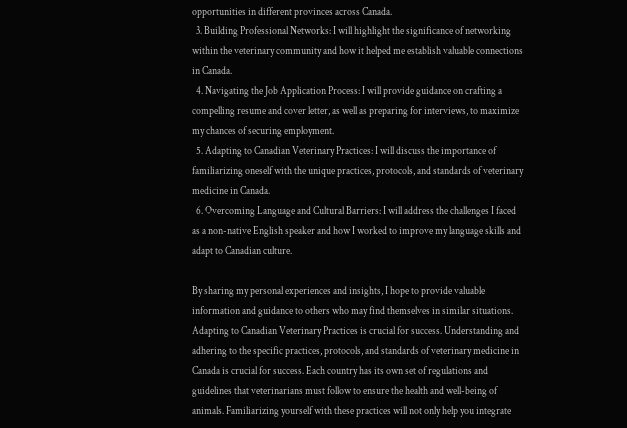opportunities in different provinces across Canada.
  3. Building Professional Networks: I will highlight the significance of networking within the veterinary community and how it helped me establish valuable connections in Canada.
  4. Navigating the Job Application Process: I will provide guidance on crafting a compelling resume and cover letter, as well as preparing for interviews, to maximize my chances of securing employment.
  5. Adapting to Canadian Veterinary Practices: I will discuss the importance of familiarizing oneself with the unique practices, protocols, and standards of veterinary medicine in Canada.
  6. Overcoming Language and Cultural Barriers: I will address the challenges I faced as a non-native English speaker and how I worked to improve my language skills and adapt to Canadian culture.

By sharing my personal experiences and insights, I hope to provide valuable information and guidance to others who may find themselves in similar situations. Adapting to Canadian Veterinary Practices is crucial for success. Understanding and adhering to the specific practices, protocols, and standards of veterinary medicine in Canada is crucial for success. Each country has its own set of regulations and guidelines that veterinarians must follow to ensure the health and well-being of animals. Familiarizing yourself with these practices will not only help you integrate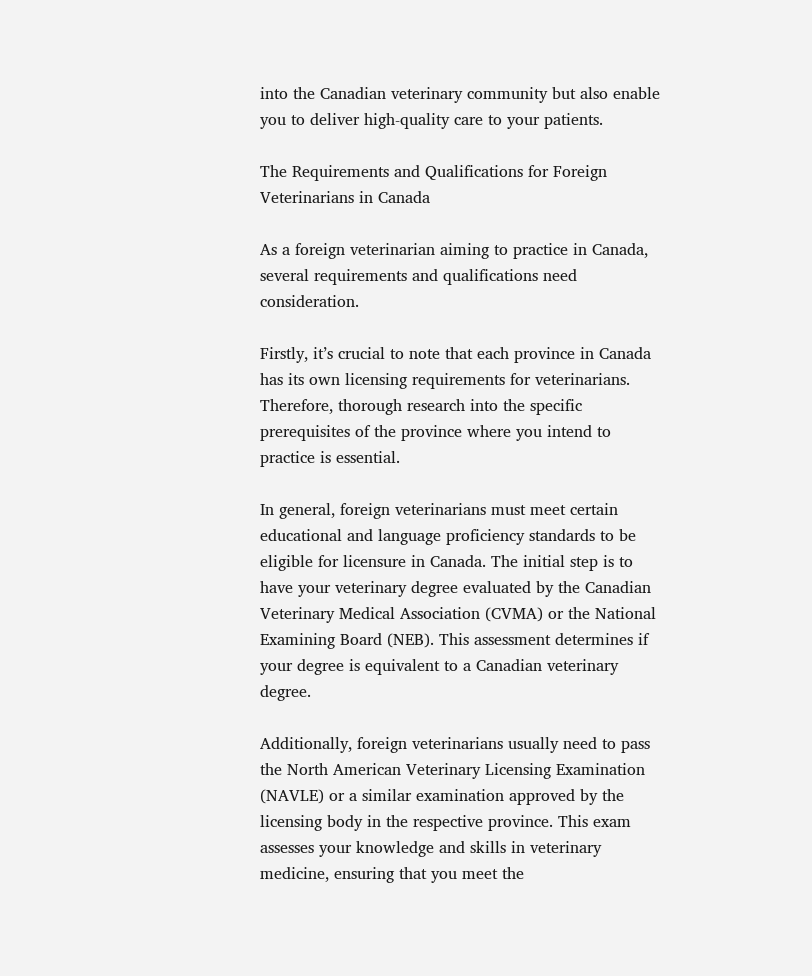into the Canadian veterinary community but also enable you to deliver high-quality care to your patients.

The Requirements and Qualifications for Foreign Veterinarians in Canada

As a foreign veterinarian aiming to practice in Canada, several requirements and qualifications need consideration.

Firstly, it’s crucial to note that each province in Canada has its own licensing requirements for veterinarians. Therefore, thorough research into the specific prerequisites of the province where you intend to practice is essential.

In general, foreign veterinarians must meet certain educational and language proficiency standards to be eligible for licensure in Canada. The initial step is to have your veterinary degree evaluated by the Canadian Veterinary Medical Association (CVMA) or the National Examining Board (NEB). This assessment determines if your degree is equivalent to a Canadian veterinary degree.

Additionally, foreign veterinarians usually need to pass the North American Veterinary Licensing Examination (NAVLE) or a similar examination approved by the licensing body in the respective province. This exam assesses your knowledge and skills in veterinary medicine, ensuring that you meet the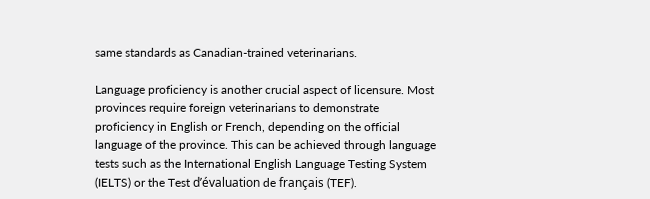same standards as Canadian-trained veterinarians.

Language proficiency is another crucial aspect of licensure. Most provinces require foreign veterinarians to demonstrate proficiency in English or French, depending on the official language of the province. This can be achieved through language tests such as the International English Language Testing System (IELTS) or the Test d’évaluation de français (TEF).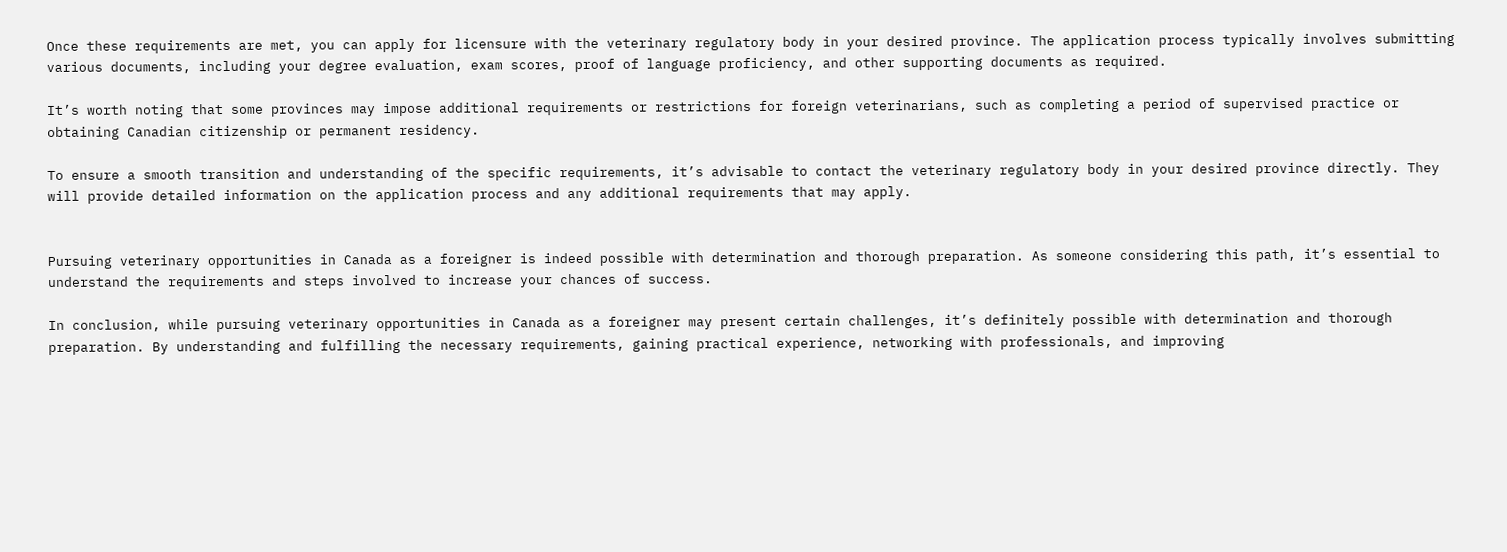Once these requirements are met, you can apply for licensure with the veterinary regulatory body in your desired province. The application process typically involves submitting various documents, including your degree evaluation, exam scores, proof of language proficiency, and other supporting documents as required.

It’s worth noting that some provinces may impose additional requirements or restrictions for foreign veterinarians, such as completing a period of supervised practice or obtaining Canadian citizenship or permanent residency.

To ensure a smooth transition and understanding of the specific requirements, it’s advisable to contact the veterinary regulatory body in your desired province directly. They will provide detailed information on the application process and any additional requirements that may apply.


Pursuing veterinary opportunities in Canada as a foreigner is indeed possible with determination and thorough preparation. As someone considering this path, it’s essential to understand the requirements and steps involved to increase your chances of success.

In conclusion, while pursuing veterinary opportunities in Canada as a foreigner may present certain challenges, it’s definitely possible with determination and thorough preparation. By understanding and fulfilling the necessary requirements, gaining practical experience, networking with professionals, and improving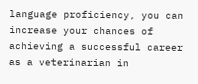language proficiency, you can increase your chances of achieving a successful career as a veterinarian in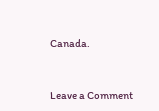Canada.


Leave a Comment